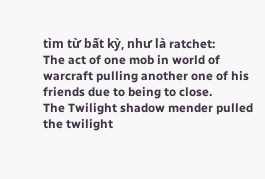tìm từ bất kỳ, như là ratchet:
The act of one mob in world of warcraft pulling another one of his friends due to being to close.
The Twilight shadow mender pulled the twilight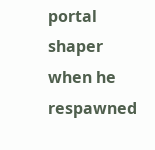portal shaper when he respawned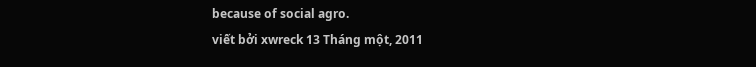because of social agro.
viết bởi xwreck 13 Tháng một, 2011